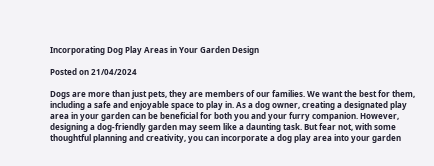Incorporating Dog Play Areas in Your Garden Design

Posted on 21/04/2024

Dogs are more than just pets, they are members of our families. We want the best for them, including a safe and enjoyable space to play in. As a dog owner, creating a designated play area in your garden can be beneficial for both you and your furry companion. However, designing a dog-friendly garden may seem like a daunting task. But fear not, with some thoughtful planning and creativity, you can incorporate a dog play area into your garden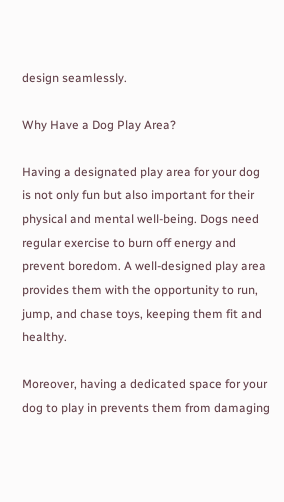design seamlessly.

Why Have a Dog Play Area?

Having a designated play area for your dog is not only fun but also important for their physical and mental well-being. Dogs need regular exercise to burn off energy and prevent boredom. A well-designed play area provides them with the opportunity to run, jump, and chase toys, keeping them fit and healthy.

Moreover, having a dedicated space for your dog to play in prevents them from damaging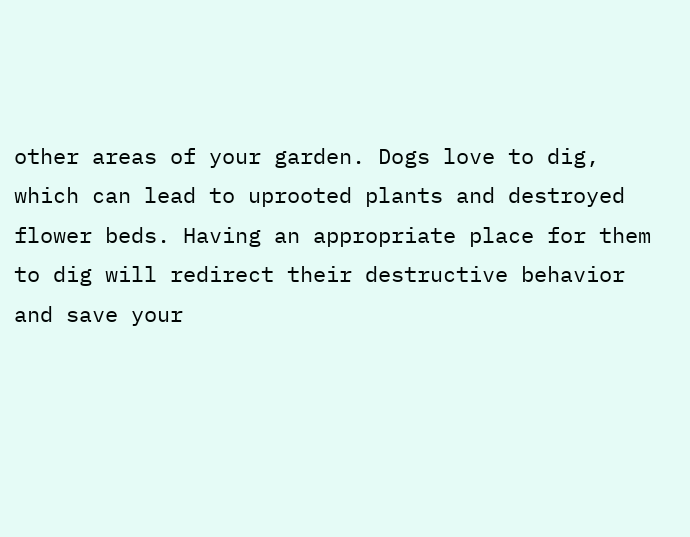other areas of your garden. Dogs love to dig, which can lead to uprooted plants and destroyed flower beds. Having an appropriate place for them to dig will redirect their destructive behavior and save your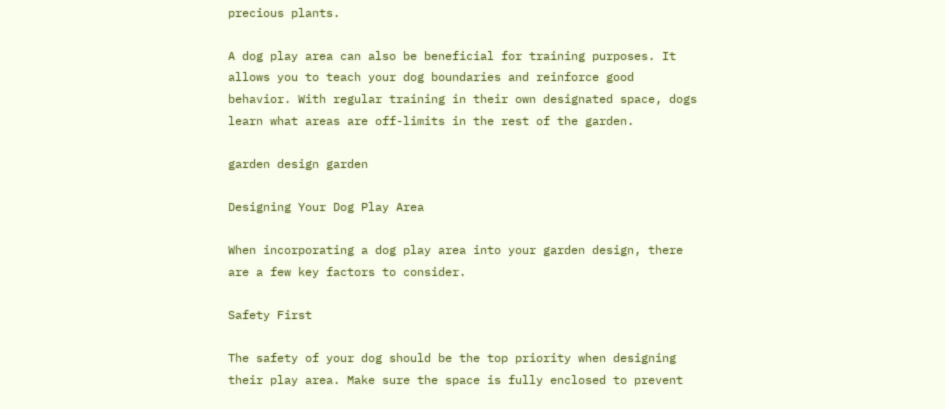precious plants.

A dog play area can also be beneficial for training purposes. It allows you to teach your dog boundaries and reinforce good behavior. With regular training in their own designated space, dogs learn what areas are off-limits in the rest of the garden.

garden design garden

Designing Your Dog Play Area

When incorporating a dog play area into your garden design, there are a few key factors to consider.

Safety First

The safety of your dog should be the top priority when designing their play area. Make sure the space is fully enclosed to prevent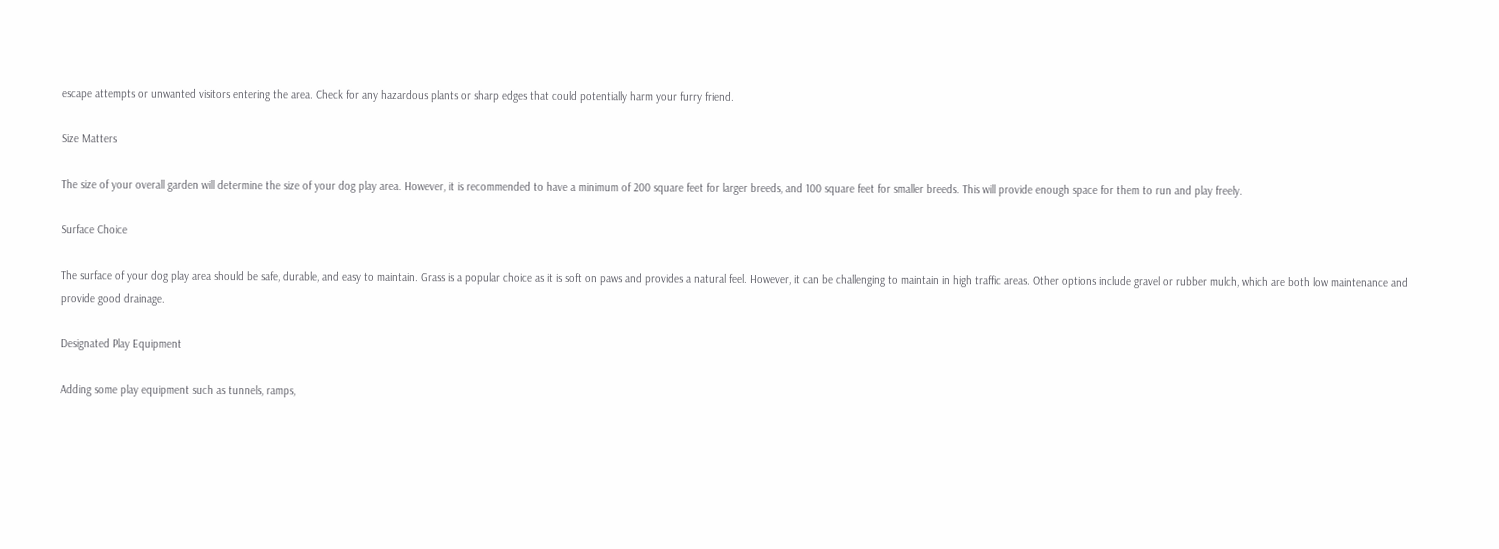escape attempts or unwanted visitors entering the area. Check for any hazardous plants or sharp edges that could potentially harm your furry friend.

Size Matters

The size of your overall garden will determine the size of your dog play area. However, it is recommended to have a minimum of 200 square feet for larger breeds, and 100 square feet for smaller breeds. This will provide enough space for them to run and play freely.

Surface Choice

The surface of your dog play area should be safe, durable, and easy to maintain. Grass is a popular choice as it is soft on paws and provides a natural feel. However, it can be challenging to maintain in high traffic areas. Other options include gravel or rubber mulch, which are both low maintenance and provide good drainage.

Designated Play Equipment

Adding some play equipment such as tunnels, ramps,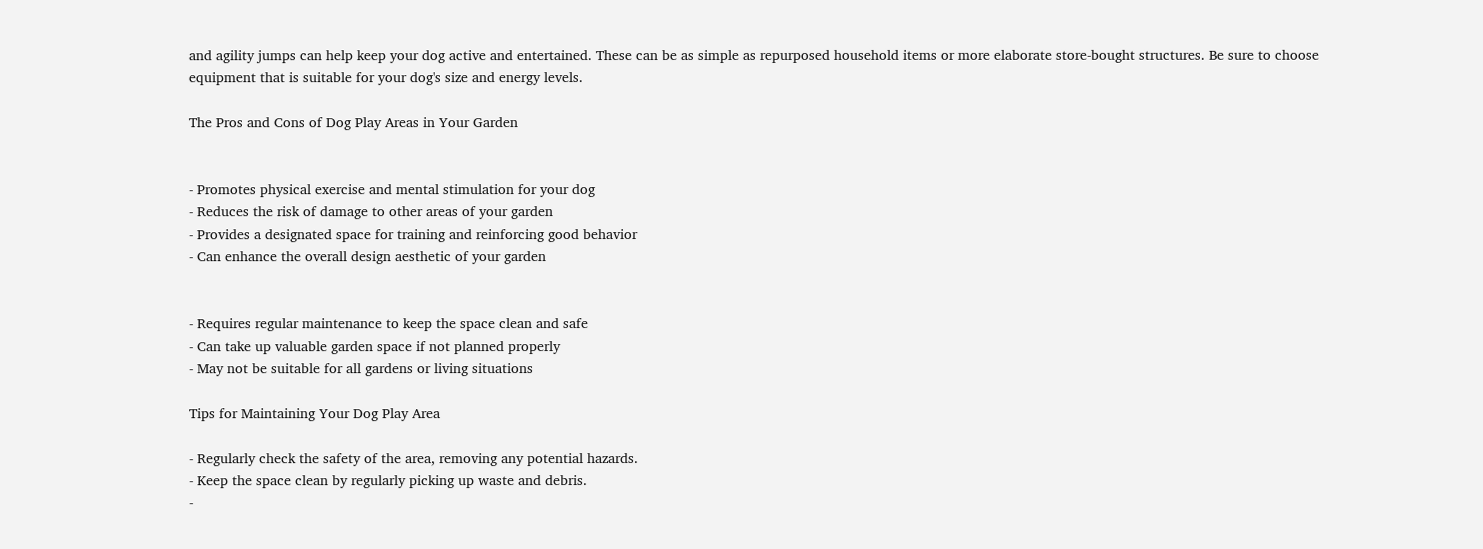and agility jumps can help keep your dog active and entertained. These can be as simple as repurposed household items or more elaborate store-bought structures. Be sure to choose equipment that is suitable for your dog's size and energy levels.

The Pros and Cons of Dog Play Areas in Your Garden


- Promotes physical exercise and mental stimulation for your dog
- Reduces the risk of damage to other areas of your garden
- Provides a designated space for training and reinforcing good behavior
- Can enhance the overall design aesthetic of your garden


- Requires regular maintenance to keep the space clean and safe
- Can take up valuable garden space if not planned properly
- May not be suitable for all gardens or living situations

Tips for Maintaining Your Dog Play Area

- Regularly check the safety of the area, removing any potential hazards.
- Keep the space clean by regularly picking up waste and debris.
-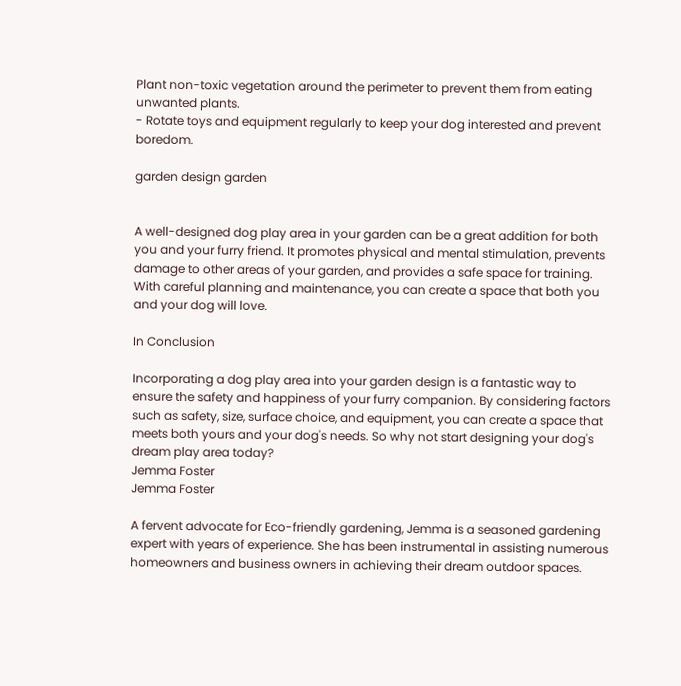Plant non-toxic vegetation around the perimeter to prevent them from eating unwanted plants.
- Rotate toys and equipment regularly to keep your dog interested and prevent boredom.

garden design garden


A well-designed dog play area in your garden can be a great addition for both you and your furry friend. It promotes physical and mental stimulation, prevents damage to other areas of your garden, and provides a safe space for training. With careful planning and maintenance, you can create a space that both you and your dog will love.

In Conclusion

Incorporating a dog play area into your garden design is a fantastic way to ensure the safety and happiness of your furry companion. By considering factors such as safety, size, surface choice, and equipment, you can create a space that meets both yours and your dog's needs. So why not start designing your dog's dream play area today?
Jemma Foster
Jemma Foster

A fervent advocate for Eco-friendly gardening, Jemma is a seasoned gardening expert with years of experience. She has been instrumental in assisting numerous homeowners and business owners in achieving their dream outdoor spaces.